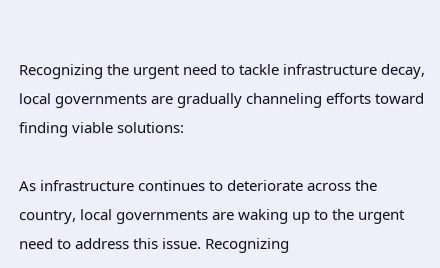Recognizing the urgent need to tackle infrastructure decay, local governments are gradually channeling efforts toward finding viable solutions:

As infrastructure continues to deteriorate across the country, local governments are waking up to the urgent need to address this issue. Recognizing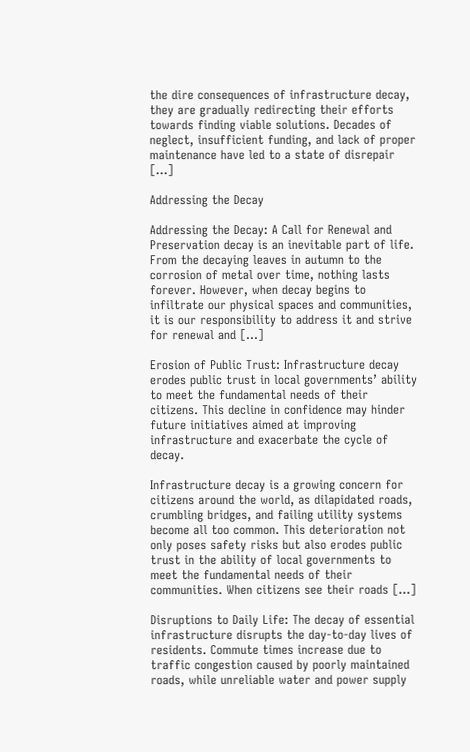the dire consequences of infrastructure decay, they are gradually redirecting their efforts towards finding viable solutions. Decades of neglect, insufficient funding, and lack of proper maintenance have led to a state of disrepair […]

Addressing the Decay

Addressing the Decay: A Call for Renewal and Preservation decay is an inevitable part of life. From the decaying leaves in autumn to the corrosion of metal over time, nothing lasts forever. However, when decay begins to infiltrate our physical spaces and communities, it is our responsibility to address it and strive for renewal and […]

Erosion of Public Trust: Infrastructure decay erodes public trust in local governments’ ability to meet the fundamental needs of their citizens. This decline in confidence may hinder future initiatives aimed at improving infrastructure and exacerbate the cycle of decay.

Infrastructure decay is a growing concern for citizens around the world, as dilapidated roads, crumbling bridges, and failing utility systems become all too common. This deterioration not only poses safety risks but also erodes public trust in the ability of local governments to meet the fundamental needs of their communities. When citizens see their roads […]

Disruptions to Daily Life: The decay of essential infrastructure disrupts the day-to-day lives of residents. Commute times increase due to traffic congestion caused by poorly maintained roads, while unreliable water and power supply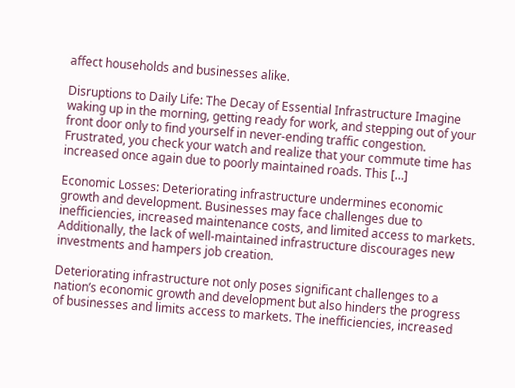affect households and businesses alike.

Disruptions to Daily Life: The Decay of Essential Infrastructure Imagine waking up in the morning, getting ready for work, and stepping out of your front door only to find yourself in never-ending traffic congestion. Frustrated, you check your watch and realize that your commute time has increased once again due to poorly maintained roads. This […]

Economic Losses: Deteriorating infrastructure undermines economic growth and development. Businesses may face challenges due to inefficiencies, increased maintenance costs, and limited access to markets. Additionally, the lack of well-maintained infrastructure discourages new investments and hampers job creation.

Deteriorating infrastructure not only poses significant challenges to a nation’s economic growth and development but also hinders the progress of businesses and limits access to markets. The inefficiencies, increased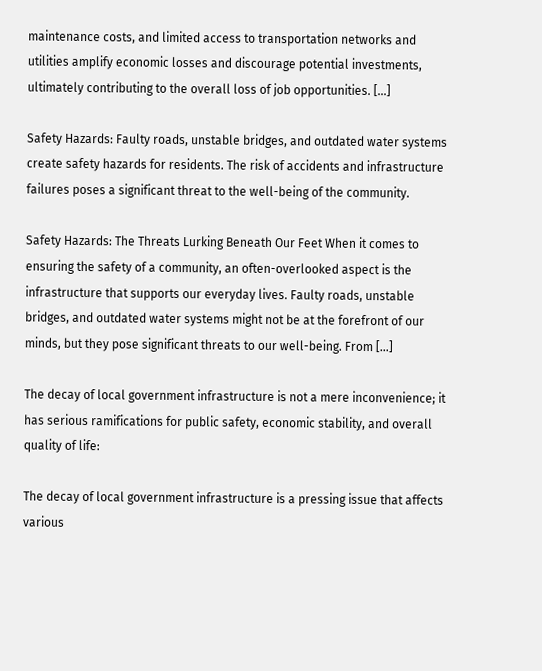maintenance costs, and limited access to transportation networks and utilities amplify economic losses and discourage potential investments, ultimately contributing to the overall loss of job opportunities. […]

Safety Hazards: Faulty roads, unstable bridges, and outdated water systems create safety hazards for residents. The risk of accidents and infrastructure failures poses a significant threat to the well-being of the community.

Safety Hazards: The Threats Lurking Beneath Our Feet When it comes to ensuring the safety of a community, an often-overlooked aspect is the infrastructure that supports our everyday lives. Faulty roads, unstable bridges, and outdated water systems might not be at the forefront of our minds, but they pose significant threats to our well-being. From […]

The decay of local government infrastructure is not a mere inconvenience; it has serious ramifications for public safety, economic stability, and overall quality of life:

The decay of local government infrastructure is a pressing issue that affects various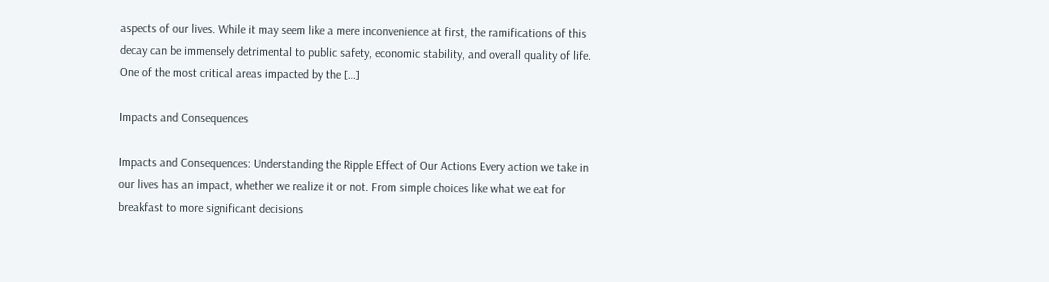aspects of our lives. While it may seem like a mere inconvenience at first, the ramifications of this decay can be immensely detrimental to public safety, economic stability, and overall quality of life. One of the most critical areas impacted by the […]

Impacts and Consequences

Impacts and Consequences: Understanding the Ripple Effect of Our Actions Every action we take in our lives has an impact, whether we realize it or not. From simple choices like what we eat for breakfast to more significant decisions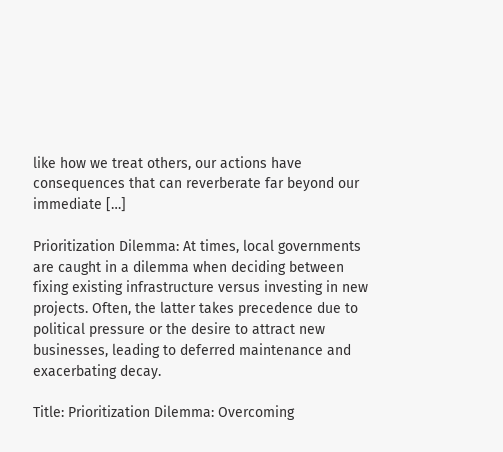like how we treat others, our actions have consequences that can reverberate far beyond our immediate […]

Prioritization Dilemma: At times, local governments are caught in a dilemma when deciding between fixing existing infrastructure versus investing in new projects. Often, the latter takes precedence due to political pressure or the desire to attract new businesses, leading to deferred maintenance and exacerbating decay.

Title: Prioritization Dilemma: Overcoming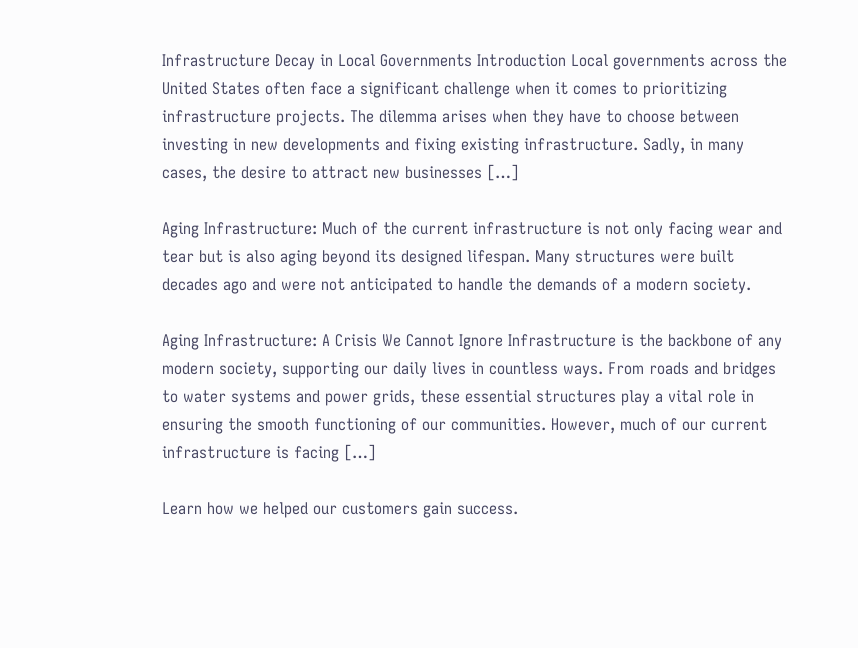Infrastructure Decay in Local Governments Introduction Local governments across the United States often face a significant challenge when it comes to prioritizing infrastructure projects. The dilemma arises when they have to choose between investing in new developments and fixing existing infrastructure. Sadly, in many cases, the desire to attract new businesses […]

Aging Infrastructure: Much of the current infrastructure is not only facing wear and tear but is also aging beyond its designed lifespan. Many structures were built decades ago and were not anticipated to handle the demands of a modern society.

Aging Infrastructure: A Crisis We Cannot Ignore Infrastructure is the backbone of any modern society, supporting our daily lives in countless ways. From roads and bridges to water systems and power grids, these essential structures play a vital role in ensuring the smooth functioning of our communities. However, much of our current infrastructure is facing […]

Learn how we helped our customers gain success.